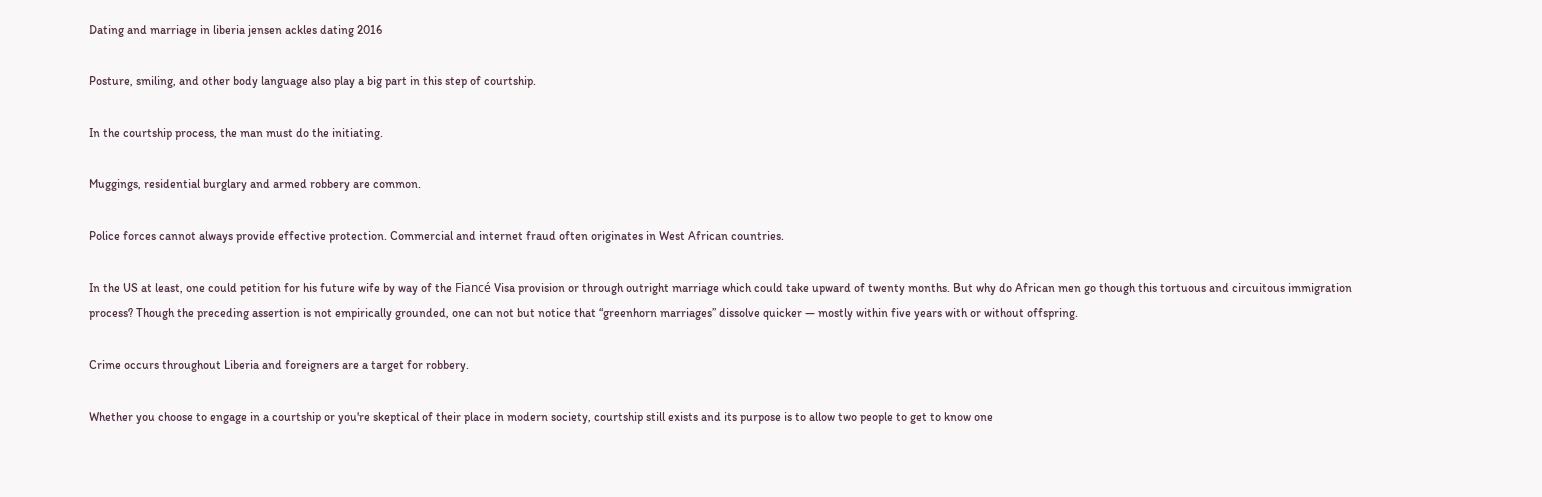Dating and marriage in liberia jensen ackles dating 2016

Posture, smiling, and other body language also play a big part in this step of courtship.

In the courtship process, the man must do the initiating.

Muggings, residential burglary and armed robbery are common.

Police forces cannot always provide effective protection. Commercial and internet fraud often originates in West African countries.

In the US at least, one could petition for his future wife by way of the Fiancé Visa provision or through outright marriage which could take upward of twenty months. But why do African men go though this tortuous and circuitous immigration process? Though the preceding assertion is not empirically grounded, one can not but notice that “greenhorn marriages” dissolve quicker — mostly within five years with or without offspring.

Crime occurs throughout Liberia and foreigners are a target for robbery.

Whether you choose to engage in a courtship or you're skeptical of their place in modern society, courtship still exists and its purpose is to allow two people to get to know one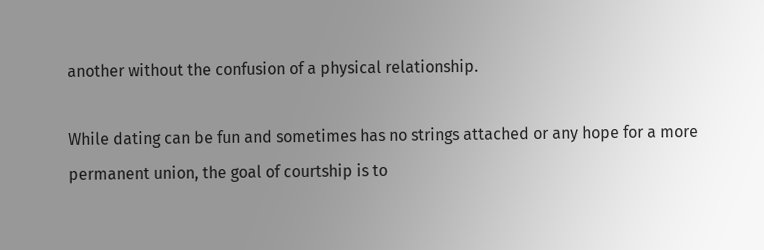another without the confusion of a physical relationship.

While dating can be fun and sometimes has no strings attached or any hope for a more permanent union, the goal of courtship is to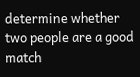determine whether two people are a good match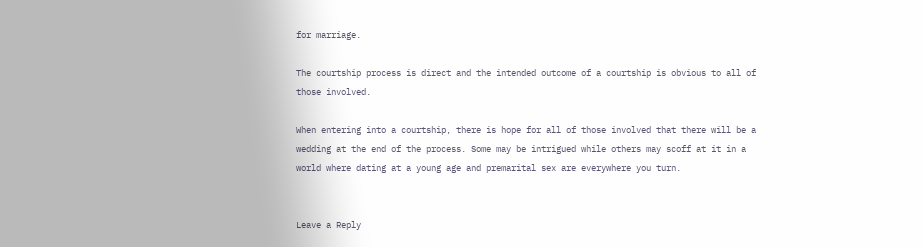for marriage.

The courtship process is direct and the intended outcome of a courtship is obvious to all of those involved.

When entering into a courtship, there is hope for all of those involved that there will be a wedding at the end of the process. Some may be intrigued while others may scoff at it in a world where dating at a young age and premarital sex are everywhere you turn.


Leave a Reply